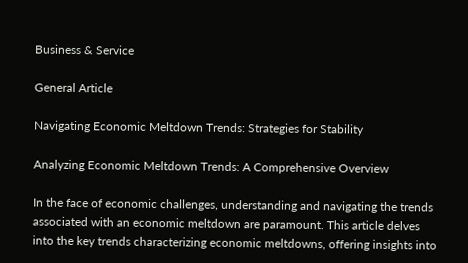Business & Service

General Article

Navigating Economic Meltdown Trends: Strategies for Stability

Analyzing Economic Meltdown Trends: A Comprehensive Overview

In the face of economic challenges, understanding and navigating the trends associated with an economic meltdown are paramount. This article delves into the key trends characterizing economic meltdowns, offering insights into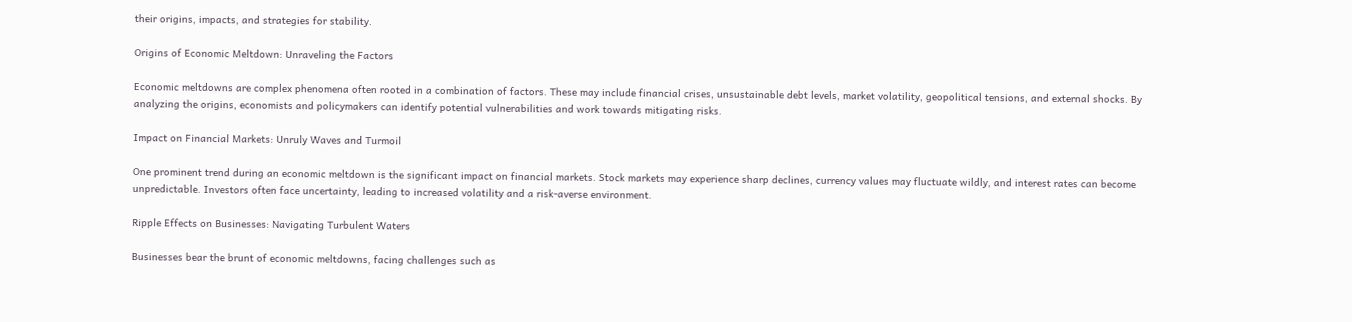their origins, impacts, and strategies for stability.

Origins of Economic Meltdown: Unraveling the Factors

Economic meltdowns are complex phenomena often rooted in a combination of factors. These may include financial crises, unsustainable debt levels, market volatility, geopolitical tensions, and external shocks. By analyzing the origins, economists and policymakers can identify potential vulnerabilities and work towards mitigating risks.

Impact on Financial Markets: Unruly Waves and Turmoil

One prominent trend during an economic meltdown is the significant impact on financial markets. Stock markets may experience sharp declines, currency values may fluctuate wildly, and interest rates can become unpredictable. Investors often face uncertainty, leading to increased volatility and a risk-averse environment.

Ripple Effects on Businesses: Navigating Turbulent Waters

Businesses bear the brunt of economic meltdowns, facing challenges such as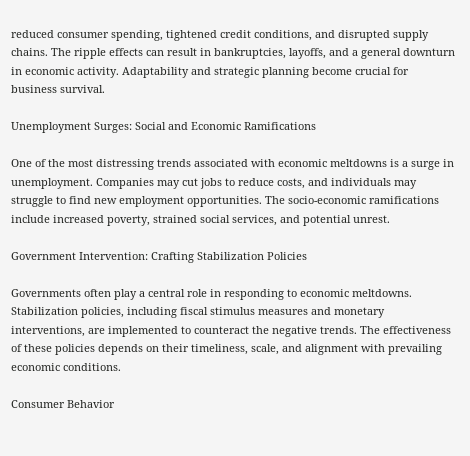reduced consumer spending, tightened credit conditions, and disrupted supply chains. The ripple effects can result in bankruptcies, layoffs, and a general downturn in economic activity. Adaptability and strategic planning become crucial for business survival.

Unemployment Surges: Social and Economic Ramifications

One of the most distressing trends associated with economic meltdowns is a surge in unemployment. Companies may cut jobs to reduce costs, and individuals may struggle to find new employment opportunities. The socio-economic ramifications include increased poverty, strained social services, and potential unrest.

Government Intervention: Crafting Stabilization Policies

Governments often play a central role in responding to economic meltdowns. Stabilization policies, including fiscal stimulus measures and monetary interventions, are implemented to counteract the negative trends. The effectiveness of these policies depends on their timeliness, scale, and alignment with prevailing economic conditions.

Consumer Behavior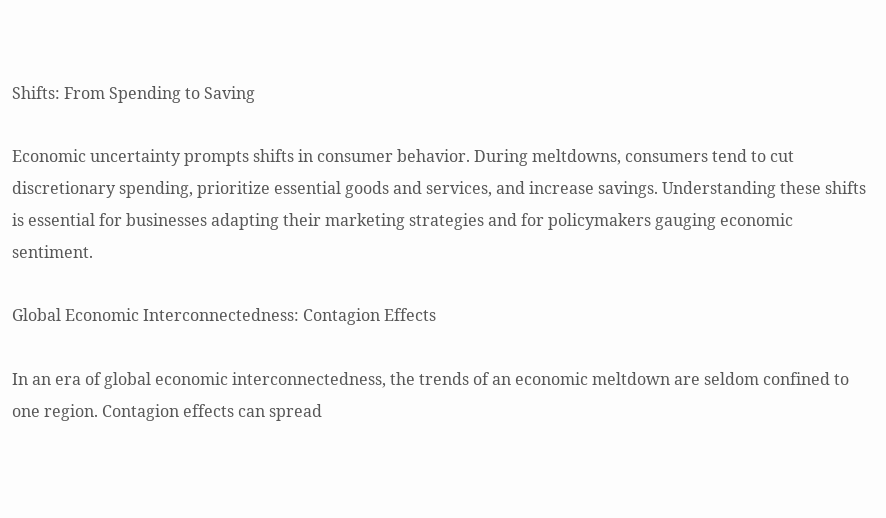Shifts: From Spending to Saving

Economic uncertainty prompts shifts in consumer behavior. During meltdowns, consumers tend to cut discretionary spending, prioritize essential goods and services, and increase savings. Understanding these shifts is essential for businesses adapting their marketing strategies and for policymakers gauging economic sentiment.

Global Economic Interconnectedness: Contagion Effects

In an era of global economic interconnectedness, the trends of an economic meltdown are seldom confined to one region. Contagion effects can spread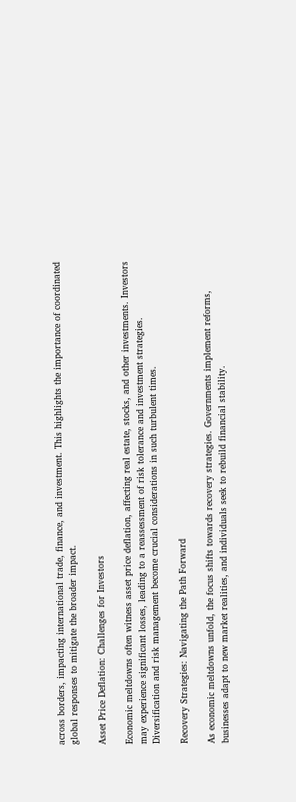across borders, impacting international trade, finance, and investment. This highlights the importance of coordinated global responses to mitigate the broader impact.

Asset Price Deflation: Challenges for Investors

Economic meltdowns often witness asset price deflation, affecting real estate, stocks, and other investments. Investors may experience significant losses, leading to a reassessment of risk tolerance and investment strategies. Diversification and risk management become crucial considerations in such turbulent times.

Recovery Strategies: Navigating the Path Forward

As economic meltdowns unfold, the focus shifts towards recovery strategies. Governments implement reforms, businesses adapt to new market realities, and individuals seek to rebuild financial stability.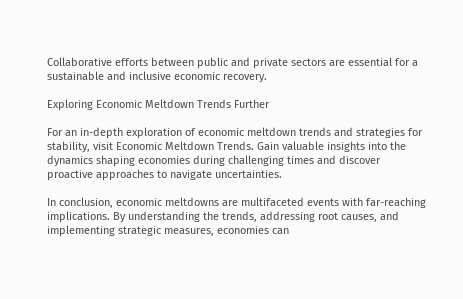Collaborative efforts between public and private sectors are essential for a sustainable and inclusive economic recovery.

Exploring Economic Meltdown Trends Further

For an in-depth exploration of economic meltdown trends and strategies for stability, visit Economic Meltdown Trends. Gain valuable insights into the dynamics shaping economies during challenging times and discover proactive approaches to navigate uncertainties.

In conclusion, economic meltdowns are multifaceted events with far-reaching implications. By understanding the trends, addressing root causes, and implementing strategic measures, economies can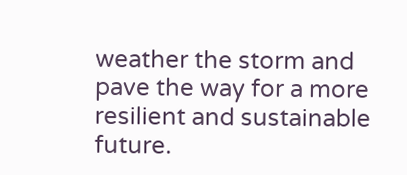weather the storm and pave the way for a more resilient and sustainable future.